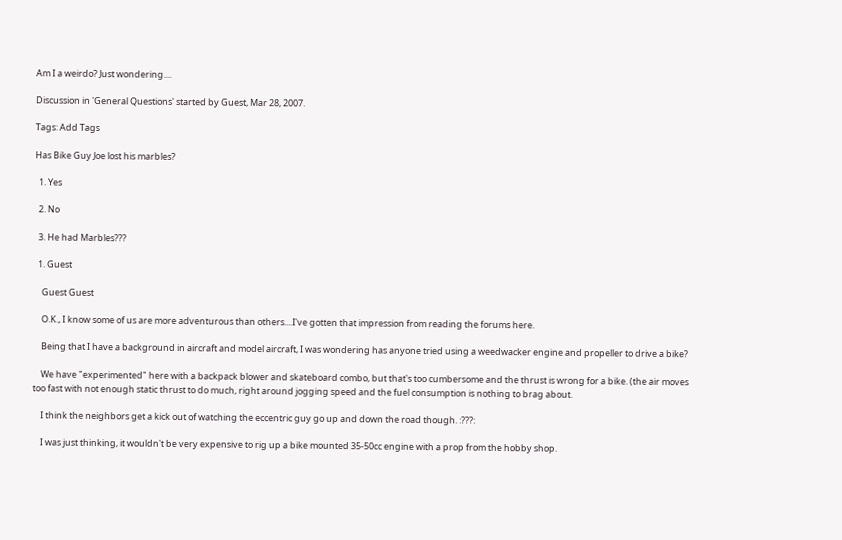Am I a weirdo? Just wondering....

Discussion in 'General Questions' started by Guest, Mar 28, 2007.

Tags: Add Tags

Has Bike Guy Joe lost his marbles?

  1. Yes

  2. No

  3. He had Marbles???

  1. Guest

    Guest Guest

    O.K., I know some of us are more adventurous than others....I've gotten that impression from reading the forums here.

    Being that I have a background in aircraft and model aircraft, I was wondering has anyone tried using a weedwacker engine and propeller to drive a bike?

    We have "experimented" here with a backpack blower and skateboard combo, but that's too cumbersome and the thrust is wrong for a bike. (the air moves too fast with not enough static thrust to do much, right around jogging speed and the fuel consumption is nothing to brag about.

    I think the neighbors get a kick out of watching the eccentric guy go up and down the road though. :???:

    I was just thinking, it wouldn't be very expensive to rig up a bike mounted 35-50cc engine with a prop from the hobby shop.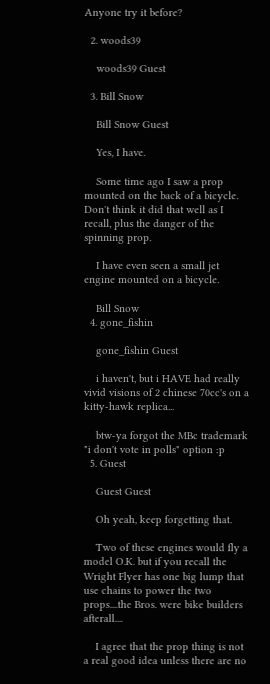Anyone try it before?

  2. woods39

    woods39 Guest

  3. Bill Snow

    Bill Snow Guest

    Yes, I have.

    Some time ago I saw a prop mounted on the back of a bicycle. Don't think it did that well as I recall, plus the danger of the spinning prop.

    I have even seen a small jet engine mounted on a bicycle.

    Bill Snow
  4. gone_fishin

    gone_fishin Guest

    i haven't, but i HAVE had really vivid visions of 2 chinese 70cc's on a kitty-hawk replica...

    btw-ya forgot the MBc trademark "i don't vote in polls" option :p
  5. Guest

    Guest Guest

    Oh yeah, keep forgetting that.

    Two of these engines would fly a model O.K. but if you recall the Wright Flyer has one big lump that use chains to power the two props....the Bros. were bike builders afterall....

    I agree that the prop thing is not a real good idea unless there are no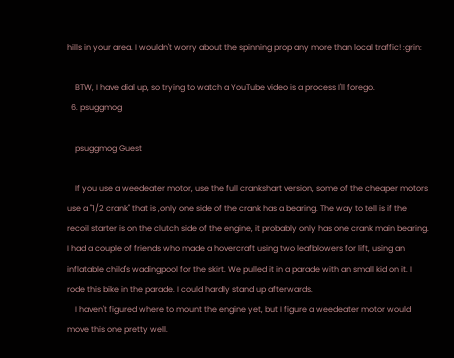hills in your area. I wouldn't worry about the spinning prop any more than local traffic! :grin:

    BTW, I have dial up, so trying to watch a YouTube video is a process I'll forego.
  6. psuggmog

    psuggmog Guest

    If you use a weedeater motor, use the full crankshart version, some of the cheaper motors use a "1/2 crank" that is ,only one side of the crank has a bearing. The way to tell is if the recoil starter is on the clutch side of the engine, it probably only has one crank main bearing. I had a couple of friends who made a hovercraft using two leafblowers for lift, using an inflatable child's wadingpool for the skirt. We pulled it in a parade with an small kid on it. I rode this bike in the parade. I could hardly stand up afterwards.
    I haven't figured where to mount the engine yet, but I figure a weedeater motor would move this one pretty well.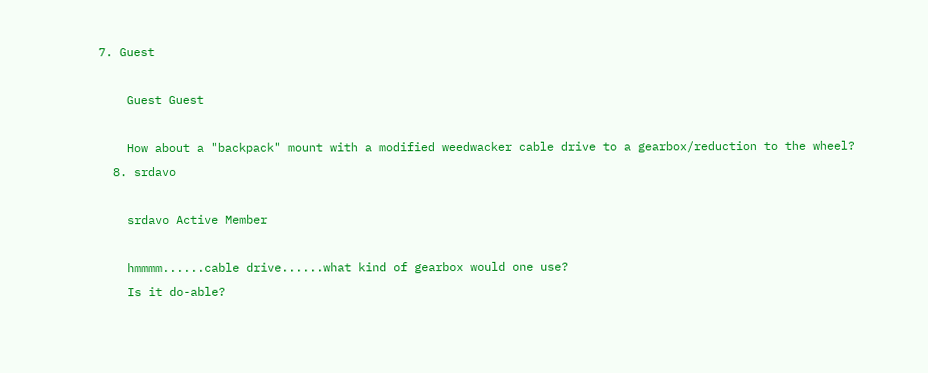7. Guest

    Guest Guest

    How about a "backpack" mount with a modified weedwacker cable drive to a gearbox/reduction to the wheel?
  8. srdavo

    srdavo Active Member

    hmmmm......cable drive......what kind of gearbox would one use?
    Is it do-able?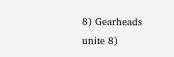8) Gearheads unite 8)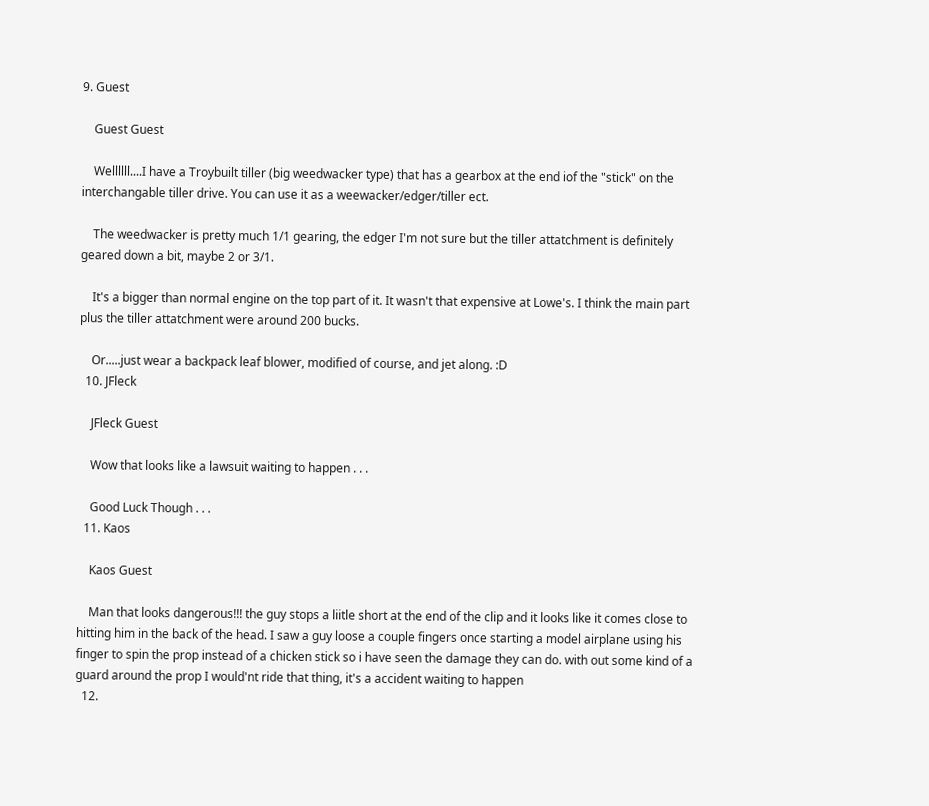9. Guest

    Guest Guest

    Wellllll....I have a Troybuilt tiller (big weedwacker type) that has a gearbox at the end iof the "stick" on the interchangable tiller drive. You can use it as a weewacker/edger/tiller ect.

    The weedwacker is pretty much 1/1 gearing, the edger I'm not sure but the tiller attatchment is definitely geared down a bit, maybe 2 or 3/1.

    It's a bigger than normal engine on the top part of it. It wasn't that expensive at Lowe's. I think the main part plus the tiller attatchment were around 200 bucks.

    Or.....just wear a backpack leaf blower, modified of course, and jet along. :D
  10. JFleck

    JFleck Guest

    Wow that looks like a lawsuit waiting to happen . . .

    Good Luck Though . . .
  11. Kaos

    Kaos Guest

    Man that looks dangerous!!! the guy stops a liitle short at the end of the clip and it looks like it comes close to hitting him in the back of the head. I saw a guy loose a couple fingers once starting a model airplane using his finger to spin the prop instead of a chicken stick so i have seen the damage they can do. with out some kind of a guard around the prop I would'nt ride that thing, it's a accident waiting to happen
  12.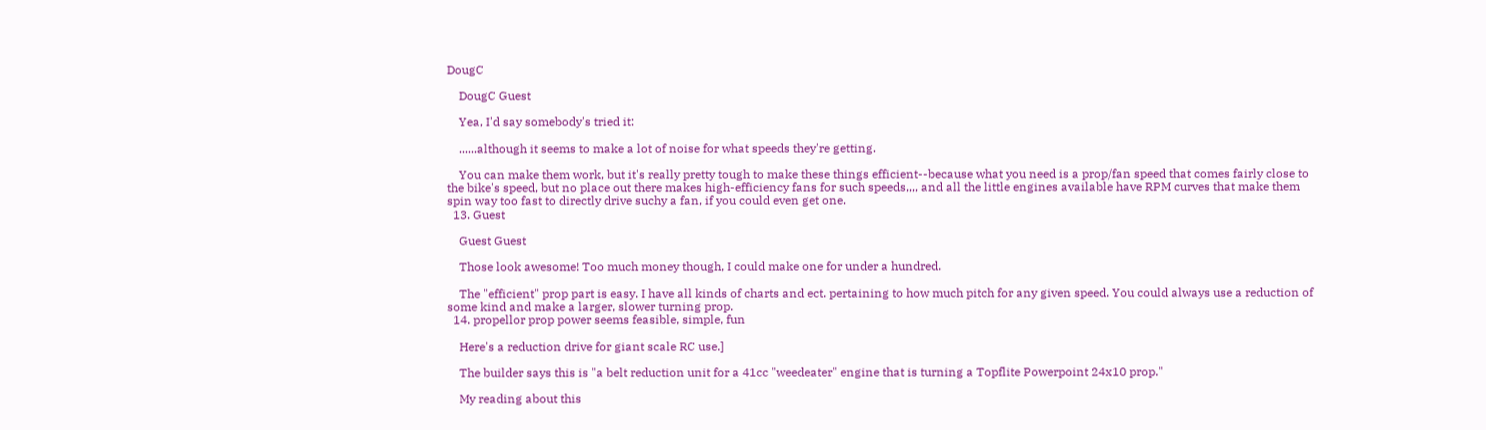DougC

    DougC Guest

    Yea, I'd say somebody's tried it:

    ......although it seems to make a lot of noise for what speeds they're getting.

    You can make them work, but it's really pretty tough to make these things efficient--because what you need is a prop/fan speed that comes fairly close to the bike's speed, but no place out there makes high-efficiency fans for such speeds,,,, and all the little engines available have RPM curves that make them spin way too fast to directly drive suchy a fan, if you could even get one.
  13. Guest

    Guest Guest

    Those look awesome! Too much money though, I could make one for under a hundred.

    The "efficient" prop part is easy. I have all kinds of charts and ect. pertaining to how much pitch for any given speed. You could always use a reduction of some kind and make a larger, slower turning prop.
  14. propellor prop power seems feasible, simple, fun

    Here's a reduction drive for giant scale RC use.]

    The builder says this is "a belt reduction unit for a 41cc "weedeater" engine that is turning a Topflite Powerpoint 24x10 prop."

    My reading about this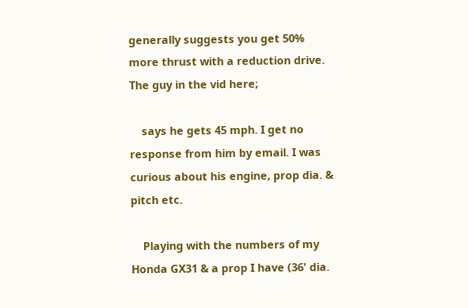generally suggests you get 50% more thrust with a reduction drive. The guy in the vid here;

    says he gets 45 mph. I get no response from him by email. I was curious about his engine, prop dia. & pitch etc.

    Playing with the numbers of my Honda GX31 & a prop I have (36' dia.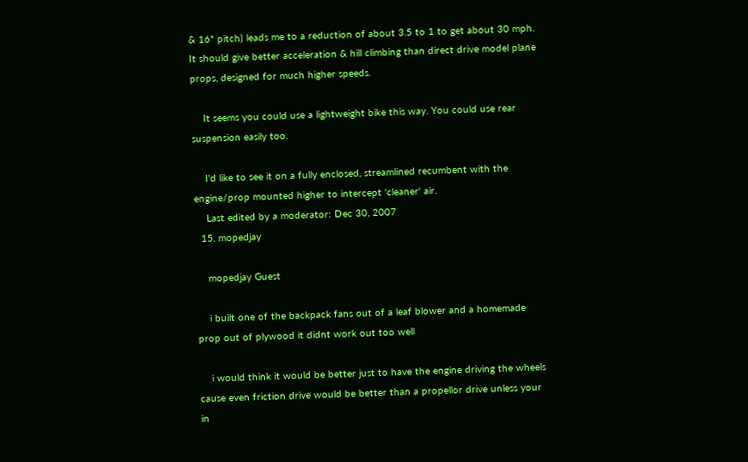& 16" pitch) leads me to a reduction of about 3.5 to 1 to get about 30 mph. It should give better acceleration & hill climbing than direct drive model plane props, designed for much higher speeds.

    It seems you could use a lightweight bike this way. You could use rear suspension easily too.

    I'd like to see it on a fully enclosed, streamlined recumbent with the engine/prop mounted higher to intercept 'cleaner' air.
    Last edited by a moderator: Dec 30, 2007
  15. mopedjay

    mopedjay Guest

    i built one of the backpack fans out of a leaf blower and a homemade prop out of plywood it didnt work out too well

    i would think it would be better just to have the engine driving the wheels cause even friction drive would be better than a propellor drive unless your in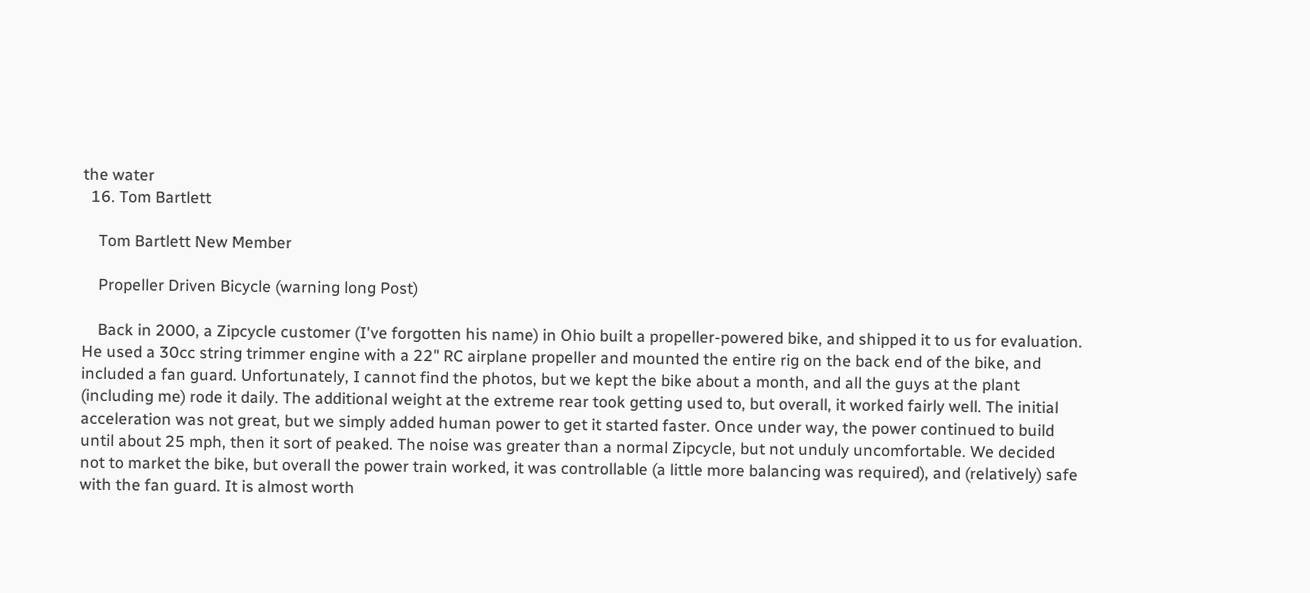the water
  16. Tom Bartlett

    Tom Bartlett New Member

    Propeller Driven Bicycle (warning long Post)

    Back in 2000, a Zipcycle customer (I've forgotten his name) in Ohio built a propeller-powered bike, and shipped it to us for evaluation. He used a 30cc string trimmer engine with a 22" RC airplane propeller and mounted the entire rig on the back end of the bike, and included a fan guard. Unfortunately, I cannot find the photos, but we kept the bike about a month, and all the guys at the plant (including me) rode it daily. The additional weight at the extreme rear took getting used to, but overall, it worked fairly well. The initial acceleration was not great, but we simply added human power to get it started faster. Once under way, the power continued to build until about 25 mph, then it sort of peaked. The noise was greater than a normal Zipcycle, but not unduly uncomfortable. We decided not to market the bike, but overall the power train worked, it was controllable (a little more balancing was required), and (relatively) safe with the fan guard. It is almost worth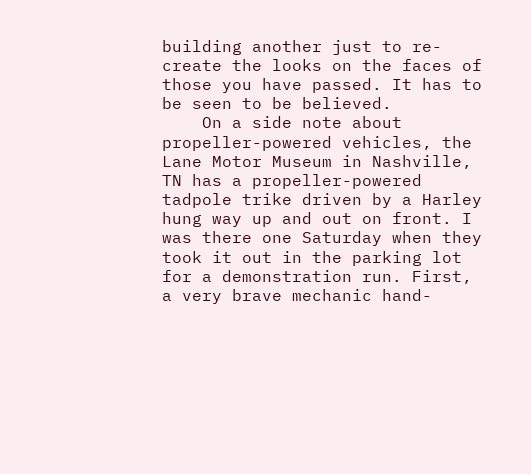building another just to re-create the looks on the faces of those you have passed. It has to be seen to be believed.
    On a side note about propeller-powered vehicles, the Lane Motor Museum in Nashville, TN has a propeller-powered tadpole trike driven by a Harley hung way up and out on front. I was there one Saturday when they took it out in the parking lot for a demonstration run. First, a very brave mechanic hand-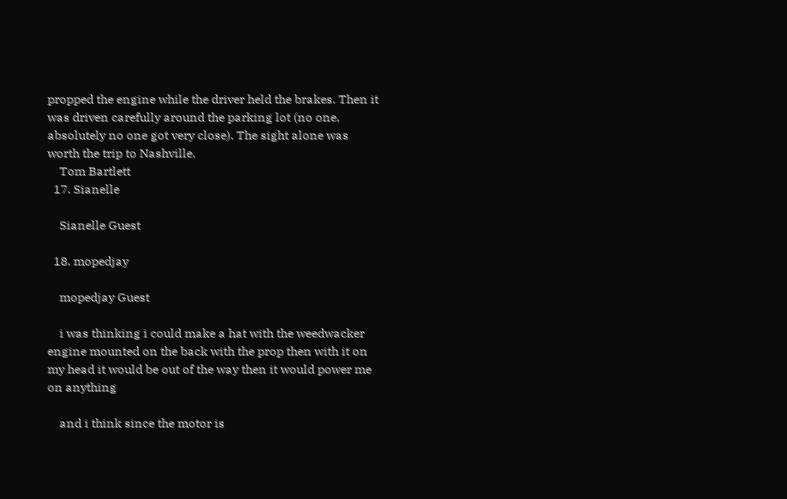propped the engine while the driver held the brakes. Then it was driven carefully around the parking lot (no one, absolutely no one got very close). The sight alone was worth the trip to Nashville.
    Tom Bartlett
  17. Sianelle

    Sianelle Guest

  18. mopedjay

    mopedjay Guest

    i was thinking i could make a hat with the weedwacker engine mounted on the back with the prop then with it on my head it would be out of the way then it would power me on anything

    and i think since the motor is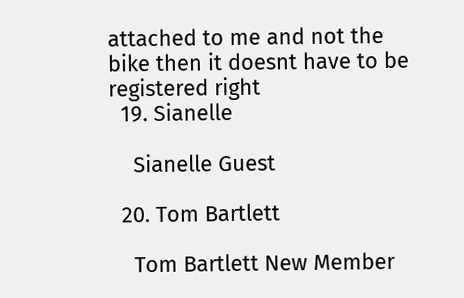attached to me and not the bike then it doesnt have to be registered right
  19. Sianelle

    Sianelle Guest

  20. Tom Bartlett

    Tom Bartlett New Member